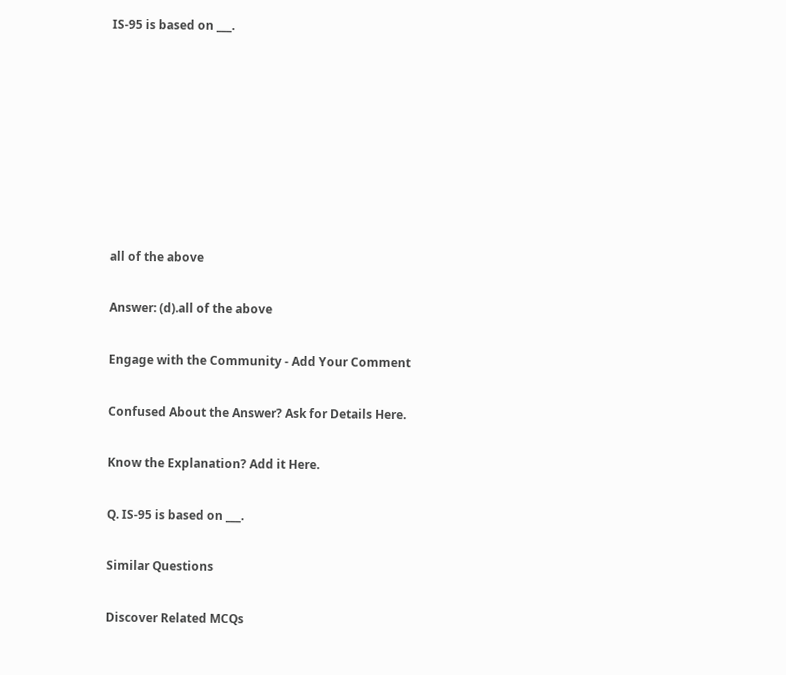IS-95 is based on ___.








all of the above

Answer: (d).all of the above

Engage with the Community - Add Your Comment

Confused About the Answer? Ask for Details Here.

Know the Explanation? Add it Here.

Q. IS-95 is based on ___.

Similar Questions

Discover Related MCQs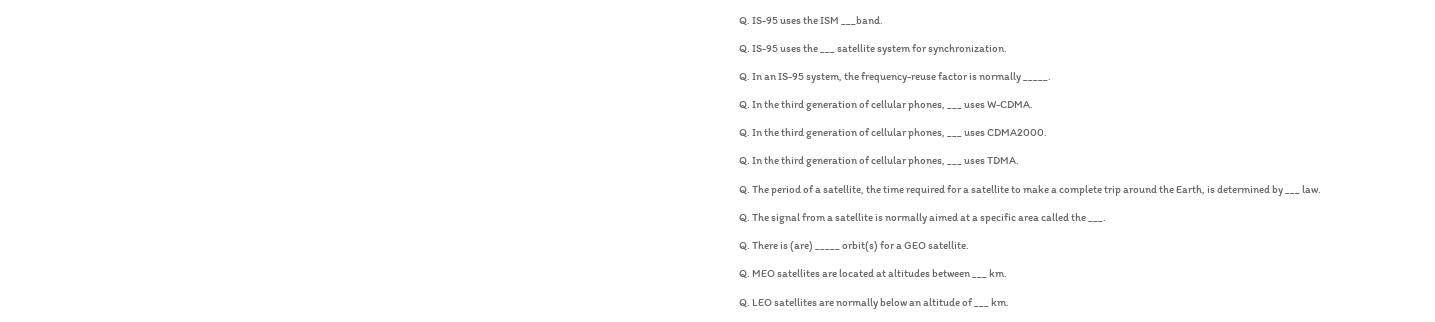Q. IS-95 uses the ISM ___band.

Q. IS-95 uses the ___ satellite system for synchronization.

Q. In an IS-95 system, the frequency-reuse factor is normally _____.

Q. In the third generation of cellular phones, ___ uses W-CDMA.

Q. In the third generation of cellular phones, ___ uses CDMA2000.

Q. In the third generation of cellular phones, ___ uses TDMA.

Q. The period of a satellite, the time required for a satellite to make a complete trip around the Earth, is determined by ___ law.

Q. The signal from a satellite is normally aimed at a specific area called the ___.

Q. There is (are) _____ orbit(s) for a GEO satellite.

Q. MEO satellites are located at altitudes between ___ km.

Q. LEO satellites are normally below an altitude of ___ km.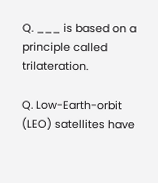Q. ___ is based on a principle called trilateration.

Q. Low-Earth-orbit (LEO) satellites have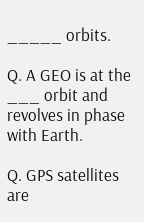_____ orbits.

Q. A GEO is at the ___ orbit and revolves in phase with Earth.

Q. GPS satellites are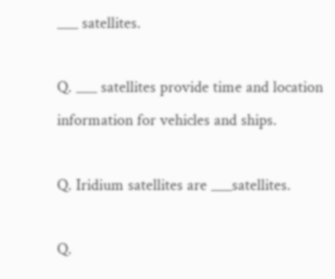___ satellites.

Q. ___ satellites provide time and location information for vehicles and ships.

Q. Iridium satellites are ___satellites.

Q.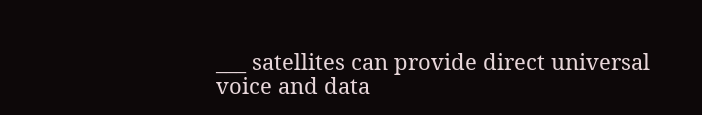___ satellites can provide direct universal voice and data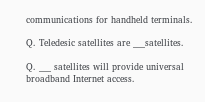communications for handheld terminals.

Q. Teledesic satellites are ___satellites.

Q. ___ satellites will provide universal broadband Internet access.